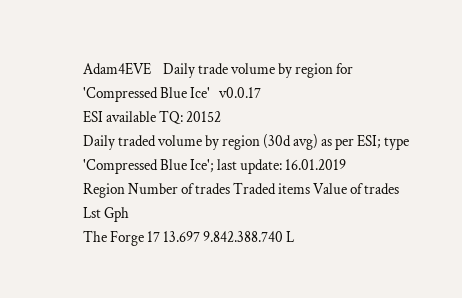Adam4EVE    Daily trade volume by region for 'Compressed Blue Ice'   v0.0.17
ESI available TQ: 20152
Daily traded volume by region (30d avg) as per ESI; type 'Compressed Blue Ice'; last update: 16.01.2019
Region Number of trades Traded items Value of trades Lst Gph
The Forge 17 13.697 9.842.388.740 L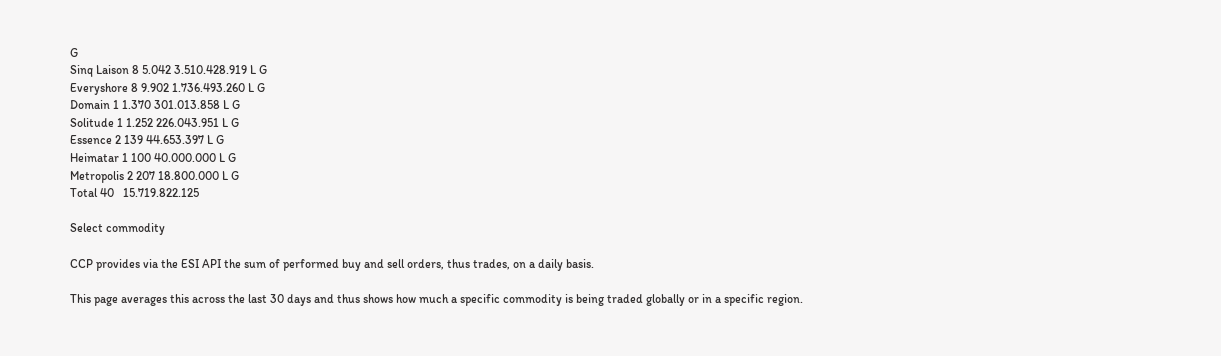G
Sinq Laison 8 5.042 3.510.428.919 L G
Everyshore 8 9.902 1.736.493.260 L G
Domain 1 1.370 301.013.858 L G
Solitude 1 1.252 226.043.951 L G
Essence 2 139 44.653.397 L G
Heimatar 1 100 40.000.000 L G
Metropolis 2 207 18.800.000 L G
Total 40   15.719.822.125

Select commodity

CCP provides via the ESI API the sum of performed buy and sell orders, thus trades, on a daily basis.

This page averages this across the last 30 days and thus shows how much a specific commodity is being traded globally or in a specific region.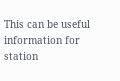This can be useful information for station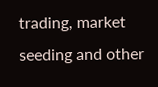trading, market seeding and other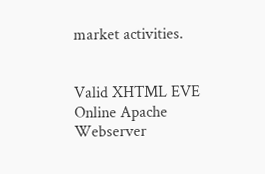market activities.


Valid XHTML EVE Online Apache Webserver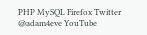PHP MySQL Firefox Twitter @adam4eve YouTube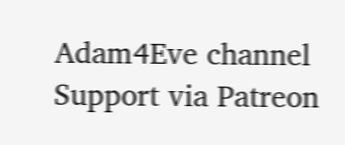Adam4Eve channel Support via Patreon